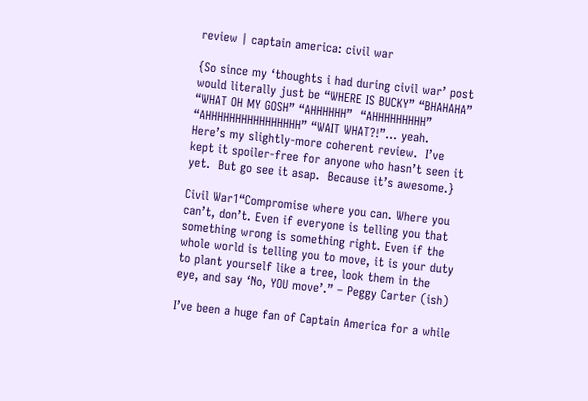review | captain america: civil war

{So since my ‘thoughts i had during civil war’ post would literally just be “WHERE IS BUCKY” “BHAHAHA” “WHAT OH MY GOSH” “AHHHHHH”  “AHHHHHHHHH” “AHHHHHHHHHHHHHHHH” “WAIT WHAT?!”… yeah.  Here’s my slightly-more coherent review.  I’ve kept it spoiler-free for anyone who hasn’t seen it yet.  But go see it asap.  Because it’s awesome.}

Civil War1“Compromise where you can. Where you can’t, don’t. Even if everyone is telling you that something wrong is something right. Even if the whole world is telling you to move, it is your duty to plant yourself like a tree, look them in the eye, and say ‘No, YOU move’.” – Peggy Carter (ish)

I’ve been a huge fan of Captain America for a while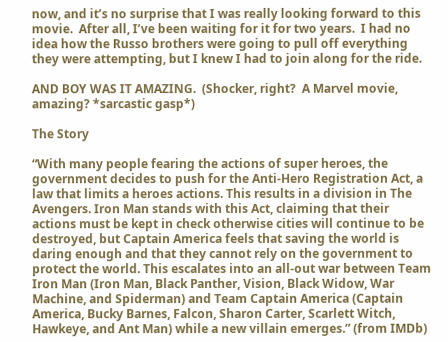now, and it’s no surprise that I was really looking forward to this movie.  After all, I’ve been waiting for it for two years.  I had no idea how the Russo brothers were going to pull off everything they were attempting, but I knew I had to join along for the ride.

AND BOY WAS IT AMAZING.  (Shocker, right?  A Marvel movie, amazing? *sarcastic gasp*)

The Story

“With many people fearing the actions of super heroes, the government decides to push for the Anti-Hero Registration Act, a law that limits a heroes actions. This results in a division in The Avengers. Iron Man stands with this Act, claiming that their actions must be kept in check otherwise cities will continue to be destroyed, but Captain America feels that saving the world is daring enough and that they cannot rely on the government to protect the world. This escalates into an all-out war between Team Iron Man (Iron Man, Black Panther, Vision, Black Widow, War Machine, and Spiderman) and Team Captain America (Captain America, Bucky Barnes, Falcon, Sharon Carter, Scarlett Witch, Hawkeye, and Ant Man) while a new villain emerges.” (from IMDb)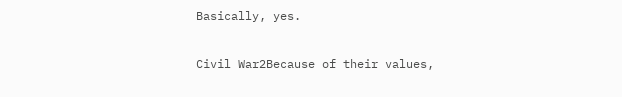Basically, yes.

Civil War2Because of their values,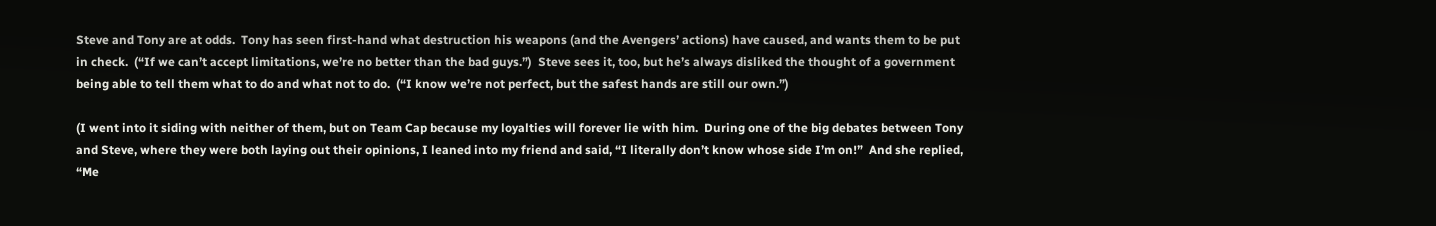Steve and Tony are at odds.  Tony has seen first-hand what destruction his weapons (and the Avengers’ actions) have caused, and wants them to be put in check.  (“If we can’t accept limitations, we’re no better than the bad guys.”)  Steve sees it, too, but he’s always disliked the thought of a government being able to tell them what to do and what not to do.  (“I know we’re not perfect, but the safest hands are still our own.”)

(I went into it siding with neither of them, but on Team Cap because my loyalties will forever lie with him.  During one of the big debates between Tony and Steve, where they were both laying out their opinions, I leaned into my friend and said, “I literally don’t know whose side I’m on!”  And she replied, “Me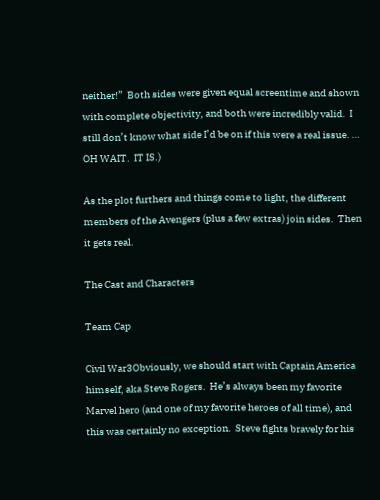neither!”  Both sides were given equal screentime and shown with complete objectivity, and both were incredibly valid.  I still don’t know what side I’d be on if this were a real issue. … OH WAIT.  IT IS.)

As the plot furthers and things come to light, the different members of the Avengers (plus a few extras) join sides.  Then it gets real.

The Cast and Characters

Team Cap

Civil War3Obviously, we should start with Captain America himself, aka Steve Rogers.  He’s always been my favorite Marvel hero (and one of my favorite heroes of all time), and this was certainly no exception.  Steve fights bravely for his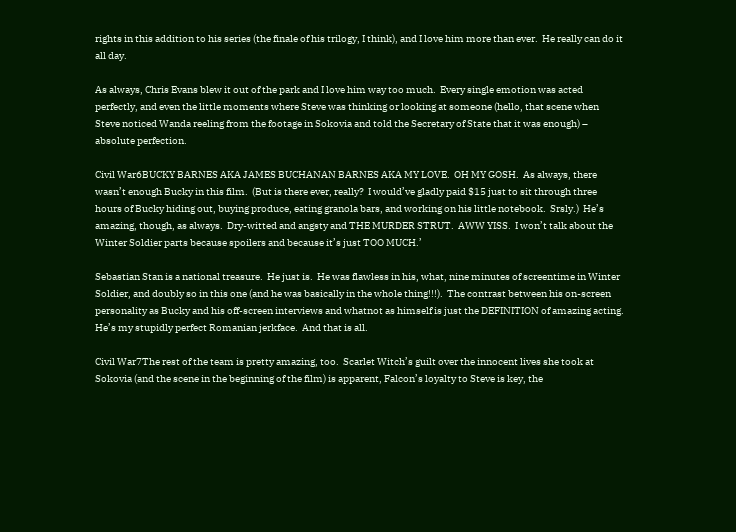rights in this addition to his series (the finale of his trilogy, I think), and I love him more than ever.  He really can do it all day.

As always, Chris Evans blew it out of the park and I love him way too much.  Every single emotion was acted perfectly, and even the little moments where Steve was thinking or looking at someone (hello, that scene when Steve noticed Wanda reeling from the footage in Sokovia and told the Secretary of State that it was enough) – absolute perfection.

Civil War6BUCKY BARNES AKA JAMES BUCHANAN BARNES AKA MY LOVE.  OH MY GOSH.  As always, there wasn’t enough Bucky in this film.  (But is there ever, really?  I would’ve gladly paid $15 just to sit through three hours of Bucky hiding out, buying produce, eating granola bars, and working on his little notebook.  Srsly.)  He’s amazing, though, as always.  Dry-witted and angsty and THE MURDER STRUT.  AWW YISS.  I won’t talk about the Winter Soldier parts because spoilers and because it’s just TOO MUCH.’

Sebastian Stan is a national treasure.  He just is.  He was flawless in his, what, nine minutes of screentime in Winter Soldier, and doubly so in this one (and he was basically in the whole thing!!!).  The contrast between his on-screen personality as Bucky and his off-screen interviews and whatnot as himself is just the DEFINITION of amazing acting.  He’s my stupidly perfect Romanian jerkface.  And that is all.

Civil War7The rest of the team is pretty amazing, too.  Scarlet Witch’s guilt over the innocent lives she took at Sokovia (and the scene in the beginning of the film) is apparent, Falcon’s loyalty to Steve is key, the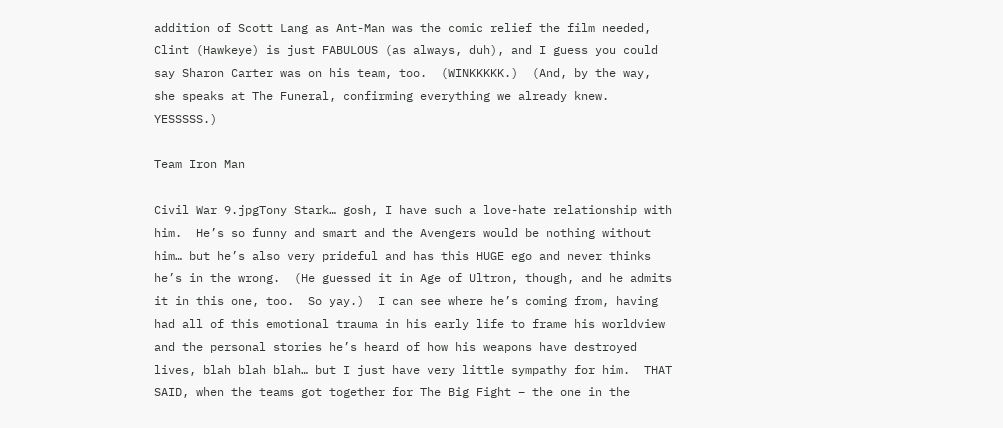addition of Scott Lang as Ant-Man was the comic relief the film needed, Clint (Hawkeye) is just FABULOUS (as always, duh), and I guess you could say Sharon Carter was on his team, too.  (WINKKKKK.)  (And, by the way, she speaks at The Funeral, confirming everything we already knew.  YESSSSS.)

Team Iron Man

Civil War 9.jpgTony Stark… gosh, I have such a love-hate relationship with him.  He’s so funny and smart and the Avengers would be nothing without him… but he’s also very prideful and has this HUGE ego and never thinks he’s in the wrong.  (He guessed it in Age of Ultron, though, and he admits it in this one, too.  So yay.)  I can see where he’s coming from, having had all of this emotional trauma in his early life to frame his worldview and the personal stories he’s heard of how his weapons have destroyed lives, blah blah blah… but I just have very little sympathy for him.  THAT SAID, when the teams got together for The Big Fight – the one in the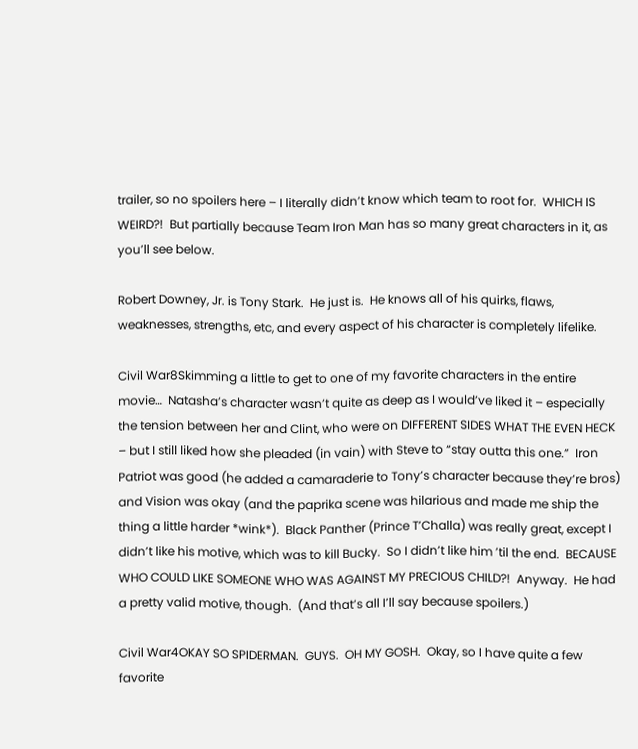trailer, so no spoilers here – I literally didn’t know which team to root for.  WHICH IS WEIRD?!  But partially because Team Iron Man has so many great characters in it, as you’ll see below.

Robert Downey, Jr. is Tony Stark.  He just is.  He knows all of his quirks, flaws, weaknesses, strengths, etc, and every aspect of his character is completely lifelike.

Civil War8Skimming a little to get to one of my favorite characters in the entire movie…  Natasha’s character wasn’t quite as deep as I would’ve liked it – especially the tension between her and Clint, who were on DIFFERENT SIDES WHAT THE EVEN HECK – but I still liked how she pleaded (in vain) with Steve to “stay outta this one.”  Iron Patriot was good (he added a camaraderie to Tony’s character because they’re bros) and Vision was okay (and the paprika scene was hilarious and made me ship the thing a little harder *wink*).  Black Panther (Prince T’Challa) was really great, except I didn’t like his motive, which was to kill Bucky.  So I didn’t like him ’til the end.  BECAUSE WHO COULD LIKE SOMEONE WHO WAS AGAINST MY PRECIOUS CHILD?!  Anyway.  He had a pretty valid motive, though.  (And that’s all I’ll say because spoilers.)

Civil War4OKAY SO SPIDERMAN.  GUYS.  OH MY GOSH.  Okay, so I have quite a few favorite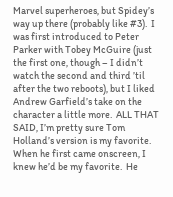Marvel superheroes, but Spidey’s way up there (probably like #3).  I was first introduced to Peter Parker with Tobey McGuire (just the first one, though – I didn’t watch the second and third ’til after the two reboots), but I liked Andrew Garfield’s take on the character a little more.  ALL THAT SAID, I’m pretty sure Tom Holland’s version is my favorite.  When he first came onscreen, I knew he’d be my favorite.  He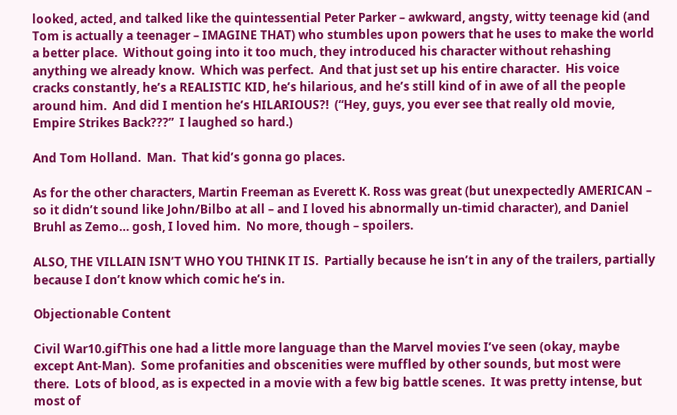looked, acted, and talked like the quintessential Peter Parker – awkward, angsty, witty teenage kid (and Tom is actually a teenager – IMAGINE THAT) who stumbles upon powers that he uses to make the world a better place.  Without going into it too much, they introduced his character without rehashing anything we already know.  Which was perfect.  And that just set up his entire character.  His voice cracks constantly, he’s a REALISTIC KID, he’s hilarious, and he’s still kind of in awe of all the people around him.  And did I mention he’s HILARIOUS?!  (“Hey, guys, you ever see that really old movie, Empire Strikes Back???”  I laughed so hard.)

And Tom Holland.  Man.  That kid’s gonna go places.

As for the other characters, Martin Freeman as Everett K. Ross was great (but unexpectedly AMERICAN – so it didn’t sound like John/Bilbo at all – and I loved his abnormally un-timid character), and Daniel Bruhl as Zemo… gosh, I loved him.  No more, though – spoilers.

ALSO, THE VILLAIN ISN’T WHO YOU THINK IT IS.  Partially because he isn’t in any of the trailers, partially because I don’t know which comic he’s in.

Objectionable Content

Civil War10.gifThis one had a little more language than the Marvel movies I’ve seen (okay, maybe except Ant-Man).  Some profanities and obscenities were muffled by other sounds, but most were there.  Lots of blood, as is expected in a movie with a few big battle scenes.  It was pretty intense, but most of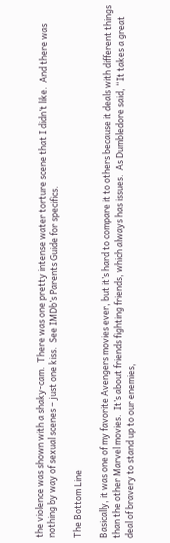the violence was shown with a shaky-cam.  There was one pretty intense water torture scene that I didn’t like.  And there was nothing by way of sexual scenes – just one kiss.  See IMDb’s Parents Guide for specifics.

The Bottom Line

Basically, it was one of my favorite Avengers movies ever, but it’s hard to compare it to others because it deals with different things than the other Marvel movies.  It’s about friends fighting friends, which always has issues.  As Dumbledore said, “It takes a great deal of bravery to stand up to our enemies,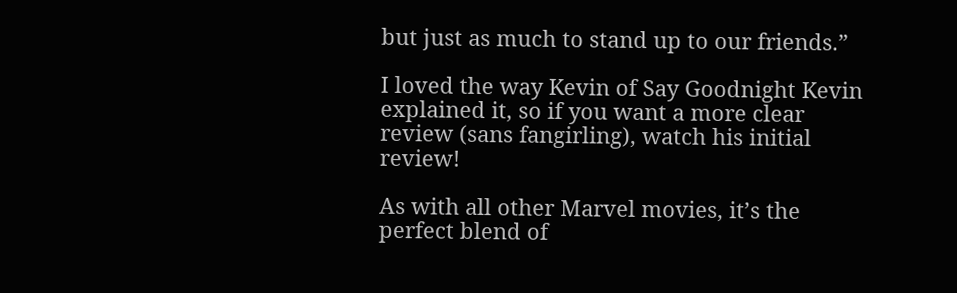but just as much to stand up to our friends.”

I loved the way Kevin of Say Goodnight Kevin explained it, so if you want a more clear review (sans fangirling), watch his initial review!

As with all other Marvel movies, it’s the perfect blend of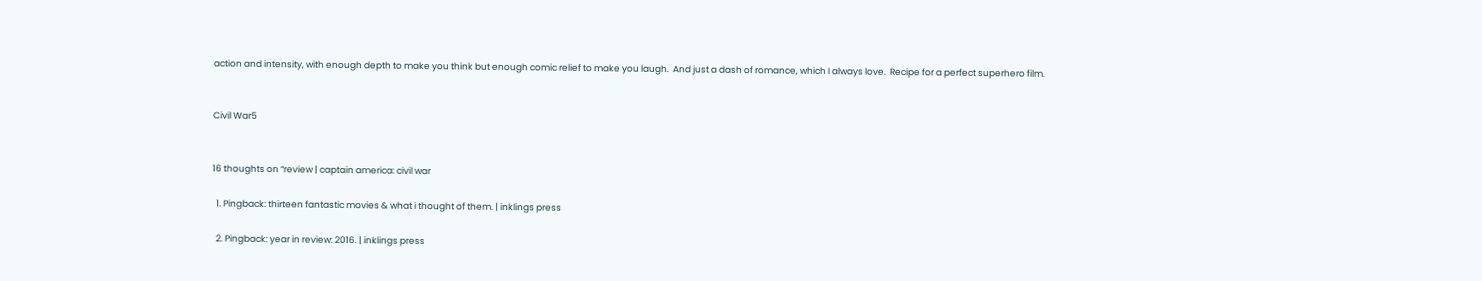action and intensity, with enough depth to make you think but enough comic relief to make you laugh.  And just a dash of romance, which I always love.  Recipe for a perfect superhero film.


Civil War5


16 thoughts on “review | captain america: civil war

  1. Pingback: thirteen fantastic movies & what i thought of them. | inklings press

  2. Pingback: year in review: 2016. | inklings press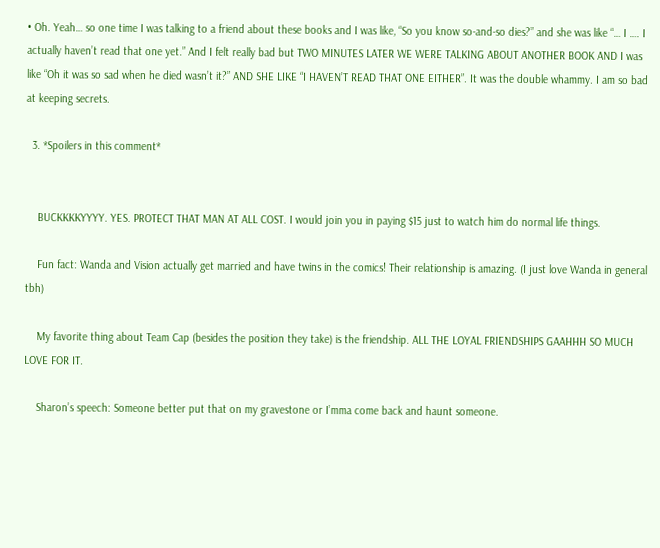• Oh. Yeah… so one time I was talking to a friend about these books and I was like, “So you know so-and-so dies?” and she was like “… I …. I actually haven’t read that one yet.” And I felt really bad but TWO MINUTES LATER WE WERE TALKING ABOUT ANOTHER BOOK AND I was like “Oh it was so sad when he died wasn’t it?” AND SHE LIKE “I HAVEN’T READ THAT ONE EITHER”. It was the double whammy. I am so bad at keeping secrets.

  3. *Spoilers in this comment*


    BUCKKKKYYYY. YES. PROTECT THAT MAN AT ALL COST. I would join you in paying $15 just to watch him do normal life things.

    Fun fact: Wanda and Vision actually get married and have twins in the comics! Their relationship is amazing. (I just love Wanda in general tbh)

    My favorite thing about Team Cap (besides the position they take) is the friendship. ALL THE LOYAL FRIENDSHIPS GAAHHH SO MUCH LOVE FOR IT.

    Sharon’s speech: Someone better put that on my gravestone or I’mma come back and haunt someone.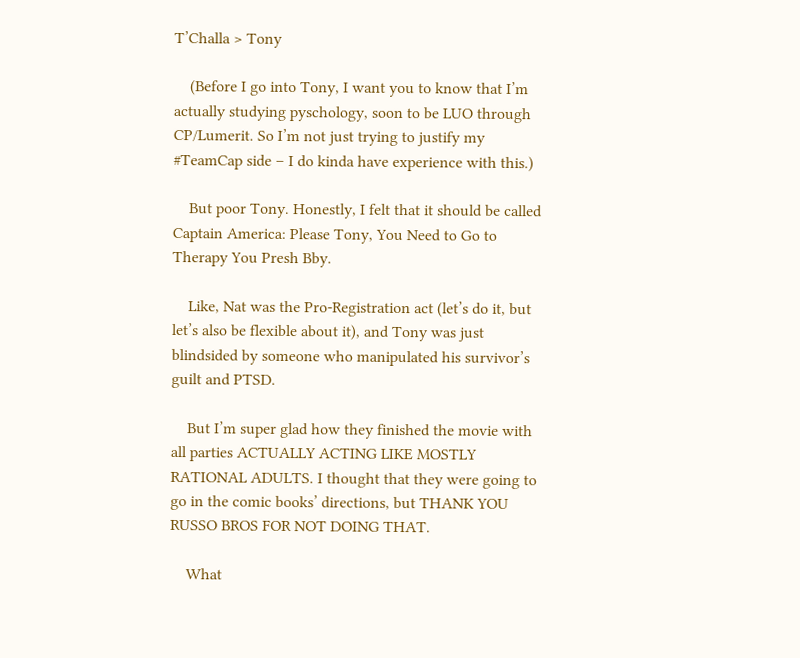T’Challa > Tony

    (Before I go into Tony, I want you to know that I’m actually studying pyschology, soon to be LUO through CP/Lumerit. So I’m not just trying to justify my #TeamCap side – I do kinda have experience with this.)

    But poor Tony. Honestly, I felt that it should be called Captain America: Please Tony, You Need to Go to Therapy You Presh Bby.

    Like, Nat was the Pro-Registration act (let’s do it, but let’s also be flexible about it), and Tony was just blindsided by someone who manipulated his survivor’s guilt and PTSD.

    But I’m super glad how they finished the movie with all parties ACTUALLY ACTING LIKE MOSTLY RATIONAL ADULTS. I thought that they were going to go in the comic books’ directions, but THANK YOU RUSSO BROS FOR NOT DOING THAT.

    What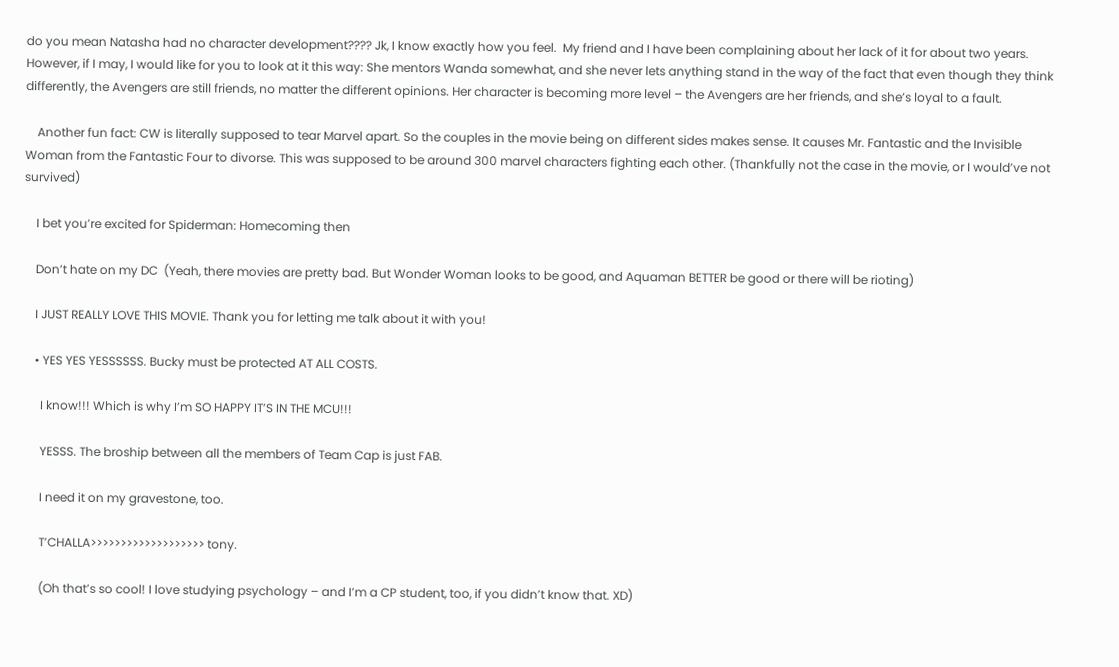do you mean Natasha had no character development???? Jk, I know exactly how you feel.  My friend and I have been complaining about her lack of it for about two years. However, if I may, I would like for you to look at it this way: She mentors Wanda somewhat, and she never lets anything stand in the way of the fact that even though they think differently, the Avengers are still friends, no matter the different opinions. Her character is becoming more level – the Avengers are her friends, and she’s loyal to a fault.

    Another fun fact: CW is literally supposed to tear Marvel apart. So the couples in the movie being on different sides makes sense. It causes Mr. Fantastic and the Invisible Woman from the Fantastic Four to divorse. This was supposed to be around 300 marvel characters fighting each other. (Thankfully not the case in the movie, or I would’ve not survived)

    I bet you’re excited for Spiderman: Homecoming then

    Don’t hate on my DC  (Yeah, there movies are pretty bad. But Wonder Woman looks to be good, and Aquaman BETTER be good or there will be rioting)

    I JUST REALLY LOVE THIS MOVIE. Thank you for letting me talk about it with you!

    • YES YES YESSSSSS. Bucky must be protected AT ALL COSTS.

      I know!!! Which is why I’m SO HAPPY IT’S IN THE MCU!!!

      YESSS. The broship between all the members of Team Cap is just FAB.

      I need it on my gravestone, too.

      T’CHALLA>>>>>>>>>>>>>>>>>>> tony.

      (Oh that’s so cool! I love studying psychology – and I’m a CP student, too, if you didn’t know that. XD)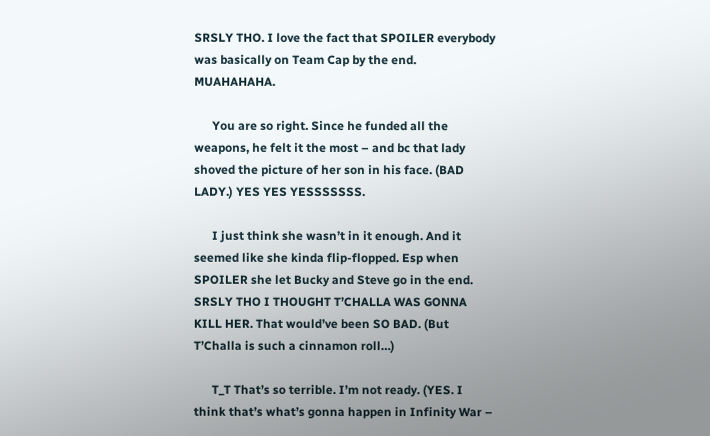SRSLY THO. I love the fact that SPOILER everybody was basically on Team Cap by the end. MUAHAHAHA.

      You are so right. Since he funded all the weapons, he felt it the most – and bc that lady shoved the picture of her son in his face. (BAD LADY.) YES YES YESSSSSSS.

      I just think she wasn’t in it enough. And it seemed like she kinda flip-flopped. Esp when SPOILER she let Bucky and Steve go in the end. SRSLY THO I THOUGHT T’CHALLA WAS GONNA KILL HER. That would’ve been SO BAD. (But T’Challa is such a cinnamon roll…)

      T_T That’s so terrible. I’m not ready. (YES. I think that’s what’s gonna happen in Infinity War –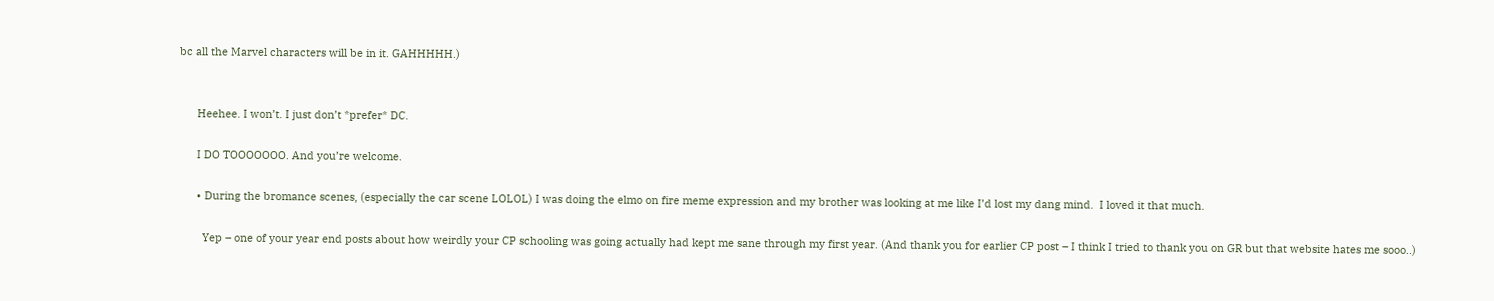bc all the Marvel characters will be in it. GAHHHHH.)


      Heehee. I won’t. I just don’t *prefer* DC.

      I DO TOOOOOOO. And you’re welcome.

      • During the bromance scenes, (especially the car scene LOLOL) I was doing the elmo on fire meme expression and my brother was looking at me like I’d lost my dang mind.  I loved it that much.

        Yep – one of your year end posts about how weirdly your CP schooling was going actually had kept me sane through my first year. (And thank you for earlier CP post – I think I tried to thank you on GR but that website hates me sooo..)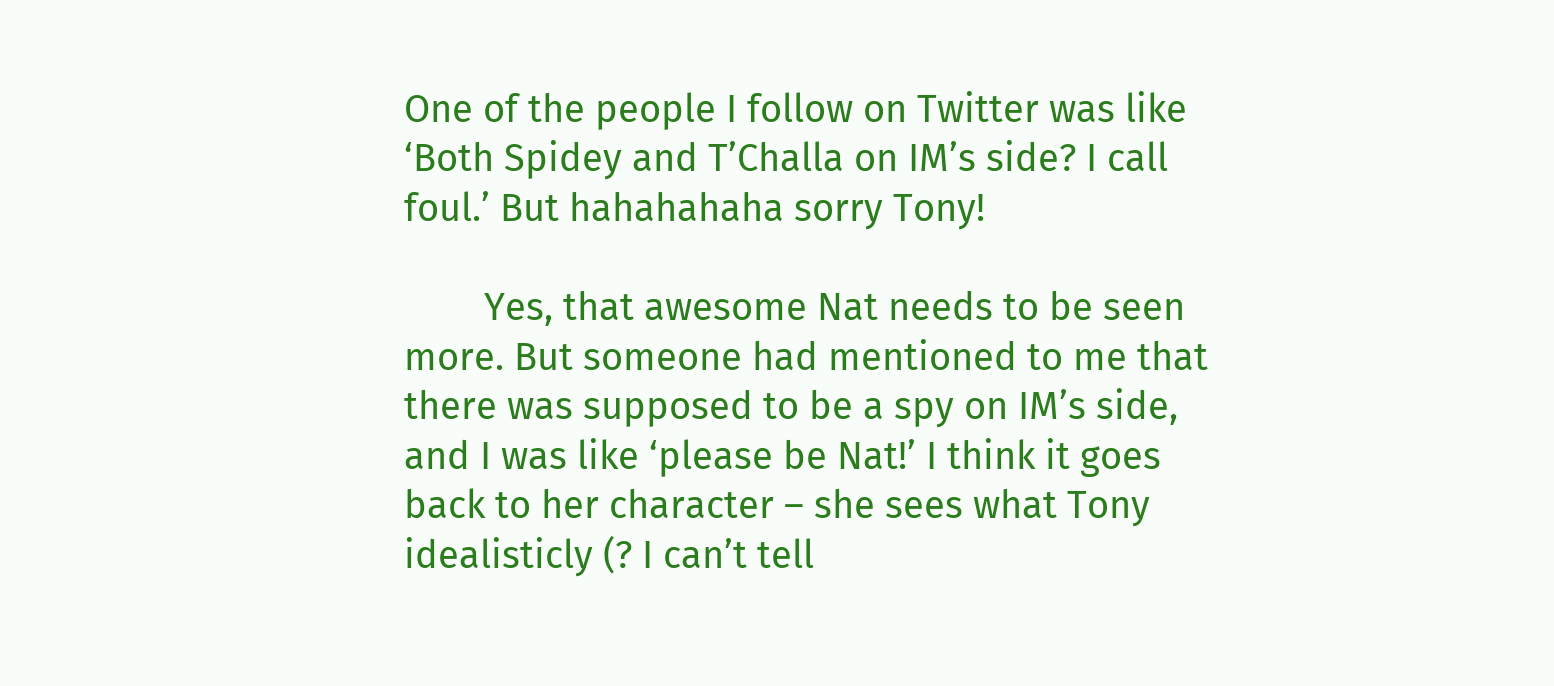One of the people I follow on Twitter was like ‘Both Spidey and T’Challa on IM’s side? I call foul.’ But hahahahaha sorry Tony!

        Yes, that awesome Nat needs to be seen more. But someone had mentioned to me that there was supposed to be a spy on IM’s side, and I was like ‘please be Nat!’ I think it goes back to her character – she sees what Tony idealisticly (? I can’t tell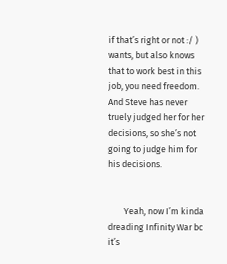if that’s right or not :/ ) wants, but also knows that to work best in this job, you need freedom. And Steve has never truely judged her for her decisions, so she’s not going to judge him for his decisions.


        Yeah, now I’m kinda dreading Infinity War bc it’s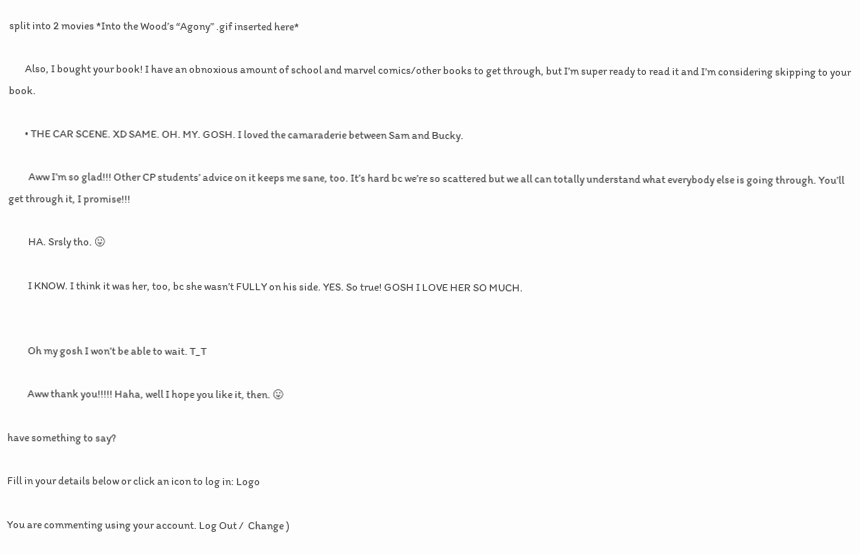split into 2 movies *Into the Wood’s “Agony” .gif inserted here*

        Also, I bought your book! I have an obnoxious amount of school and marvel comics/other books to get through, but I’m super ready to read it and I’m considering skipping to your book.

        • THE CAR SCENE. XD SAME. OH. MY. GOSH. I loved the camaraderie between Sam and Bucky.

          Aww I’m so glad!!! Other CP students’ advice on it keeps me sane, too. It’s hard bc we’re so scattered but we all can totally understand what everybody else is going through. You’ll get through it, I promise!!!

          HA. Srsly tho. 😛

          I KNOW. I think it was her, too, bc she wasn’t FULLY on his side. YES. So true! GOSH I LOVE HER SO MUCH.


          Oh my gosh I won’t be able to wait. T_T

          Aww thank you!!!!! Haha, well I hope you like it, then. 😛

have something to say?

Fill in your details below or click an icon to log in: Logo

You are commenting using your account. Log Out /  Change )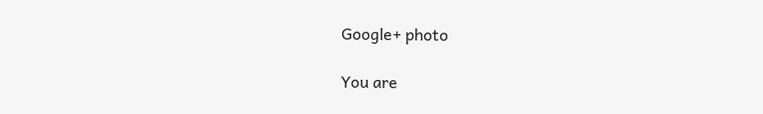Google+ photo

You are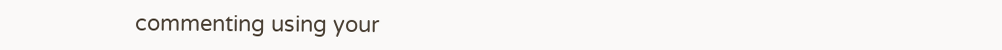commenting using your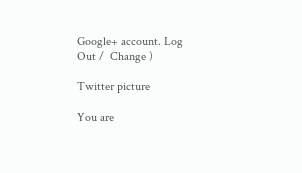Google+ account. Log Out /  Change )

Twitter picture

You are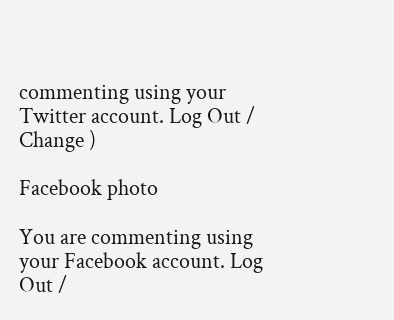commenting using your Twitter account. Log Out /  Change )

Facebook photo

You are commenting using your Facebook account. Log Out /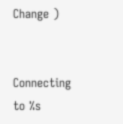Change )


Connecting to %s